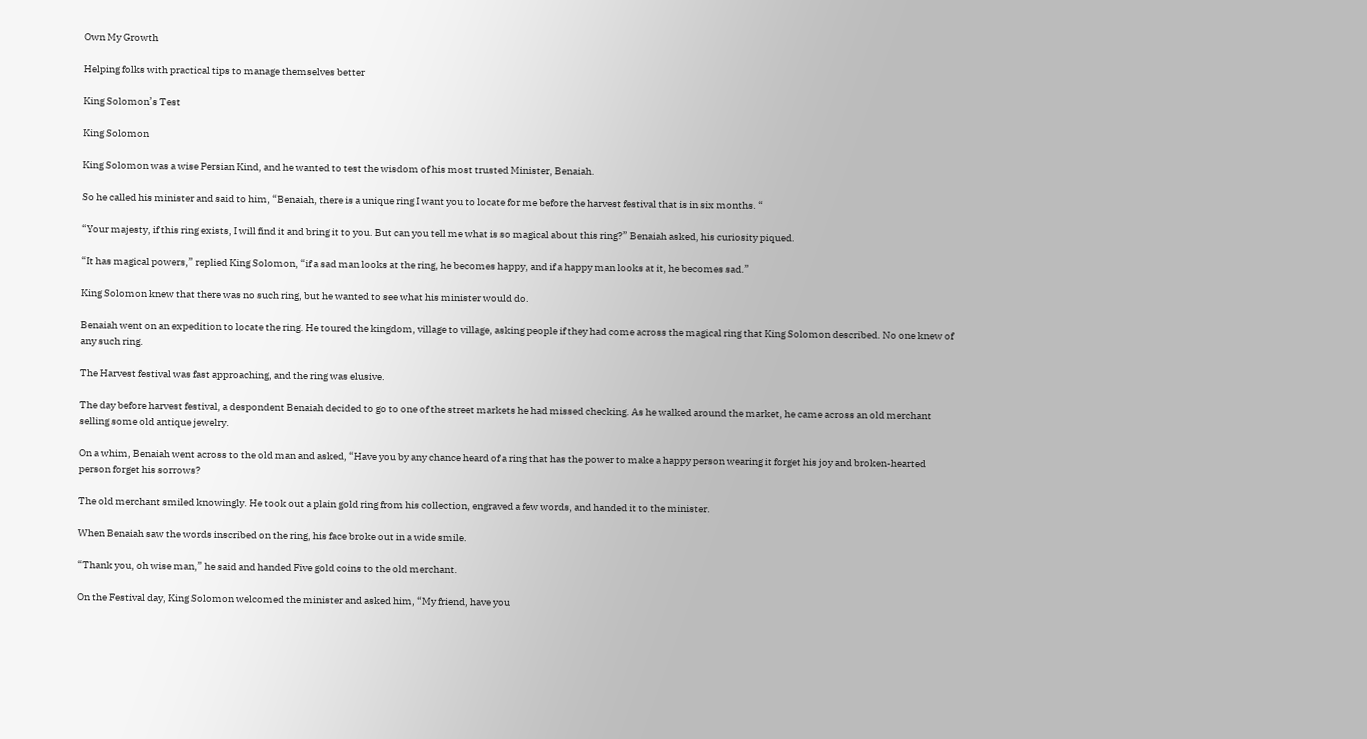Own My Growth

Helping folks with practical tips to manage themselves better

King Solomon’s Test

King Solomon

King Solomon was a wise Persian Kind, and he wanted to test the wisdom of his most trusted Minister, Benaiah.

So he called his minister and said to him, “Benaiah, there is a unique ring I want you to locate for me before the harvest festival that is in six months. “

“Your majesty, if this ring exists, I will find it and bring it to you. But can you tell me what is so magical about this ring?” Benaiah asked, his curiosity piqued.

“It has magical powers,” replied King Solomon, “if a sad man looks at the ring, he becomes happy, and if a happy man looks at it, he becomes sad.”

King Solomon knew that there was no such ring, but he wanted to see what his minister would do.

Benaiah went on an expedition to locate the ring. He toured the kingdom, village to village, asking people if they had come across the magical ring that King Solomon described. No one knew of any such ring.

The Harvest festival was fast approaching, and the ring was elusive.

The day before harvest festival, a despondent Benaiah decided to go to one of the street markets he had missed checking. As he walked around the market, he came across an old merchant selling some old antique jewelry.

On a whim, Benaiah went across to the old man and asked, “Have you by any chance heard of a ring that has the power to make a happy person wearing it forget his joy and broken-hearted person forget his sorrows?

The old merchant smiled knowingly. He took out a plain gold ring from his collection, engraved a few words, and handed it to the minister.

When Benaiah saw the words inscribed on the ring, his face broke out in a wide smile.

“Thank you, oh wise man,” he said and handed Five gold coins to the old merchant.

On the Festival day, King Solomon welcomed the minister and asked him, “My friend, have you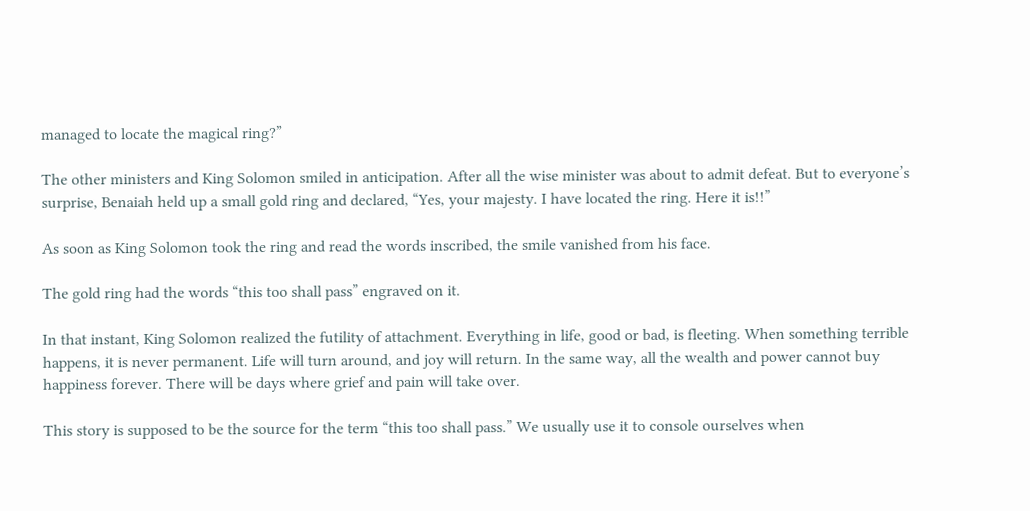managed to locate the magical ring?”

The other ministers and King Solomon smiled in anticipation. After all the wise minister was about to admit defeat. But to everyone’s surprise, Benaiah held up a small gold ring and declared, “Yes, your majesty. I have located the ring. Here it is!!”

As soon as King Solomon took the ring and read the words inscribed, the smile vanished from his face.

The gold ring had the words “this too shall pass” engraved on it.

In that instant, King Solomon realized the futility of attachment. Everything in life, good or bad, is fleeting. When something terrible happens, it is never permanent. Life will turn around, and joy will return. In the same way, all the wealth and power cannot buy happiness forever. There will be days where grief and pain will take over.

This story is supposed to be the source for the term “this too shall pass.” We usually use it to console ourselves when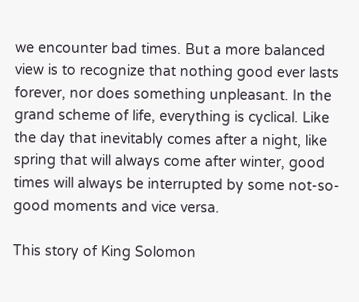we encounter bad times. But a more balanced view is to recognize that nothing good ever lasts forever, nor does something unpleasant. In the grand scheme of life, everything is cyclical. Like the day that inevitably comes after a night, like spring that will always come after winter, good times will always be interrupted by some not-so-good moments and vice versa.

This story of King Solomon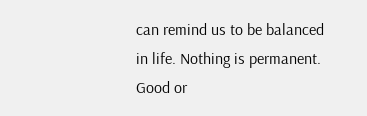can remind us to be balanced in life. Nothing is permanent. Good or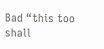Bad “this too shall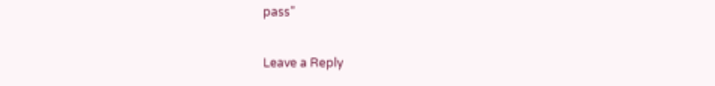pass”

Leave a Reply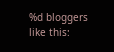%d bloggers like this: